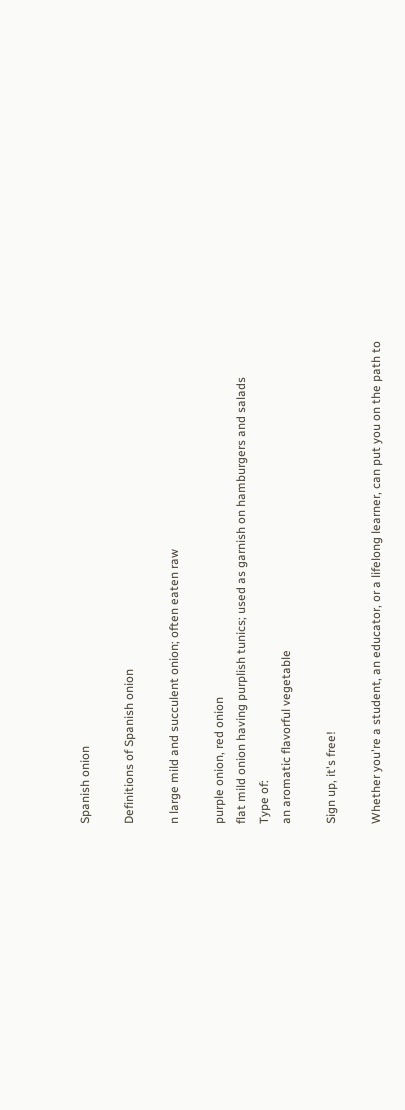Spanish onion

Definitions of Spanish onion

n large mild and succulent onion; often eaten raw

purple onion, red onion
flat mild onion having purplish tunics; used as garnish on hamburgers and salads
Type of:
an aromatic flavorful vegetable

Sign up, it's free!

Whether you're a student, an educator, or a lifelong learner, can put you on the path to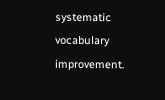systematic vocabulary improvement.